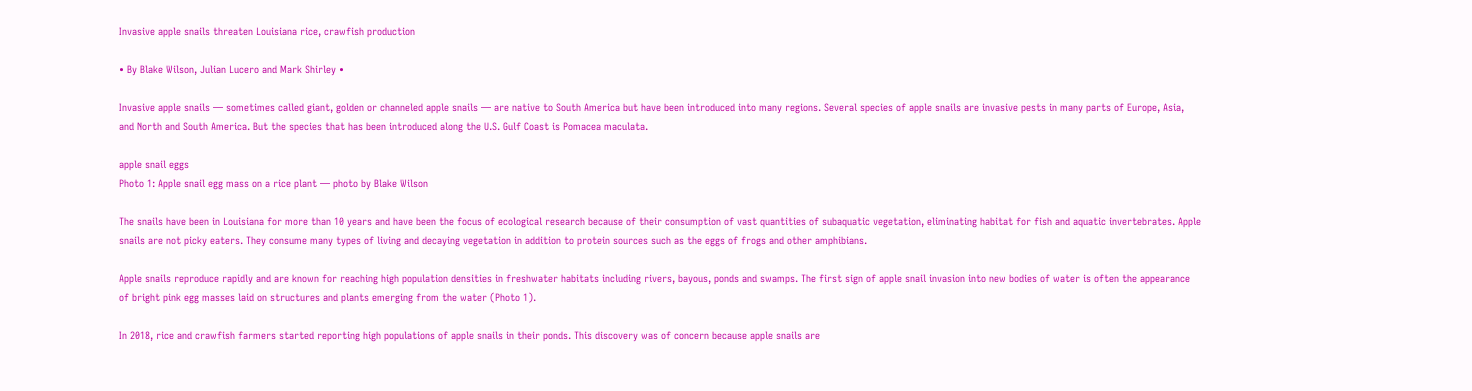Invasive apple snails threaten Louisiana rice, crawfish production

• By Blake Wilson, Julian Lucero and Mark Shirley •

Invasive apple snails — sometimes called giant, golden or channeled apple snails — are native to South America but have been introduced into many regions. Several species of apple snails are invasive pests in many parts of Europe, Asia, and North and South America. But the species that has been introduced along the U.S. Gulf Coast is Pomacea maculata.

apple snail eggs
Photo 1: Apple snail egg mass on a rice plant — photo by Blake Wilson

The snails have been in Louisiana for more than 10 years and have been the focus of ecological research because of their consumption of vast quantities of subaquatic vegetation, eliminating habitat for fish and aquatic invertebrates. Apple snails are not picky eaters. They consume many types of living and decaying vegetation in addition to protein sources such as the eggs of frogs and other amphibians.

Apple snails reproduce rapidly and are known for reaching high population densities in freshwater habitats including rivers, bayous, ponds and swamps. The first sign of apple snail invasion into new bodies of water is often the appearance of bright pink egg masses laid on structures and plants emerging from the water (Photo 1).

In 2018, rice and crawfish farmers started reporting high populations of apple snails in their ponds. This discovery was of concern because apple snails are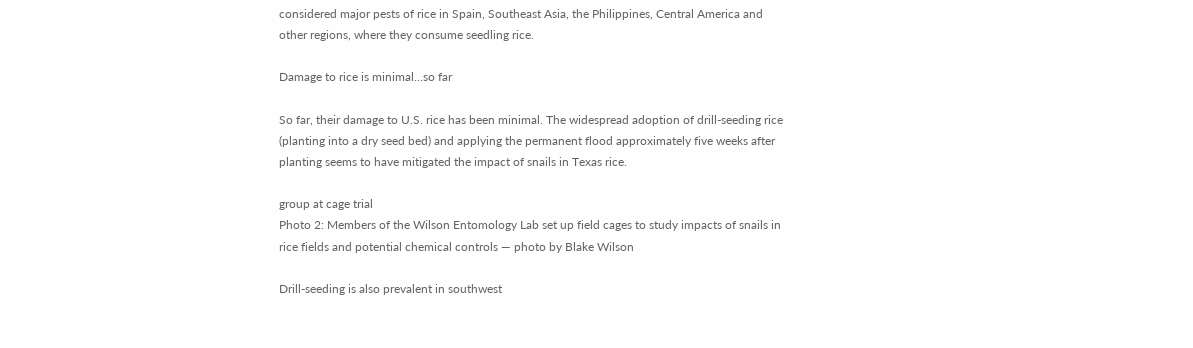considered major pests of rice in Spain, Southeast Asia, the Philippines, Central America and other regions, where they consume seedling rice.

Damage to rice is minimal…so far

So far, their damage to U.S. rice has been minimal. The widespread adoption of drill-seeding rice (planting into a dry seed bed) and applying the permanent flood approximately five weeks after planting seems to have mitigated the impact of snails in Texas rice.

group at cage trial
Photo 2: Members of the Wilson Entomology Lab set up field cages to study impacts of snails in rice fields and potential chemical controls — photo by Blake Wilson

Drill-seeding is also prevalent in southwest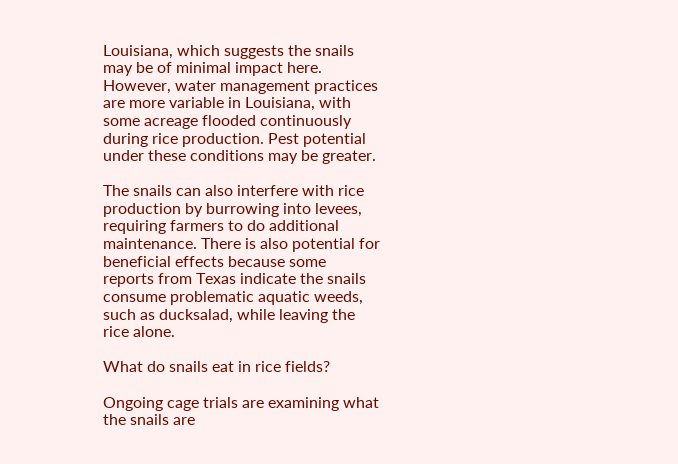Louisiana, which suggests the snails may be of minimal impact here. However, water management practices are more variable in Louisiana, with some acreage flooded continuously during rice production. Pest potential under these conditions may be greater.

The snails can also interfere with rice production by burrowing into levees, requiring farmers to do additional maintenance. There is also potential for beneficial effects because some reports from Texas indicate the snails consume problematic aquatic weeds, such as ducksalad, while leaving the rice alone.

What do snails eat in rice fields?

Ongoing cage trials are examining what the snails are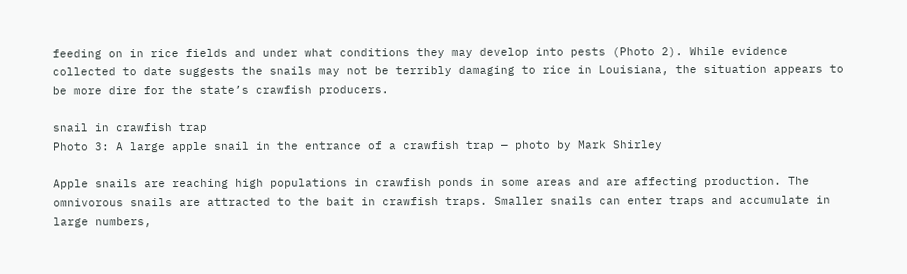feeding on in rice fields and under what conditions they may develop into pests (Photo 2). While evidence collected to date suggests the snails may not be terribly damaging to rice in Louisiana, the situation appears to be more dire for the state’s crawfish producers.

snail in crawfish trap
Photo 3: A large apple snail in the entrance of a crawfish trap — photo by Mark Shirley

Apple snails are reaching high populations in crawfish ponds in some areas and are affecting production. The omnivorous snails are attracted to the bait in crawfish traps. Smaller snails can enter traps and accumulate in large numbers,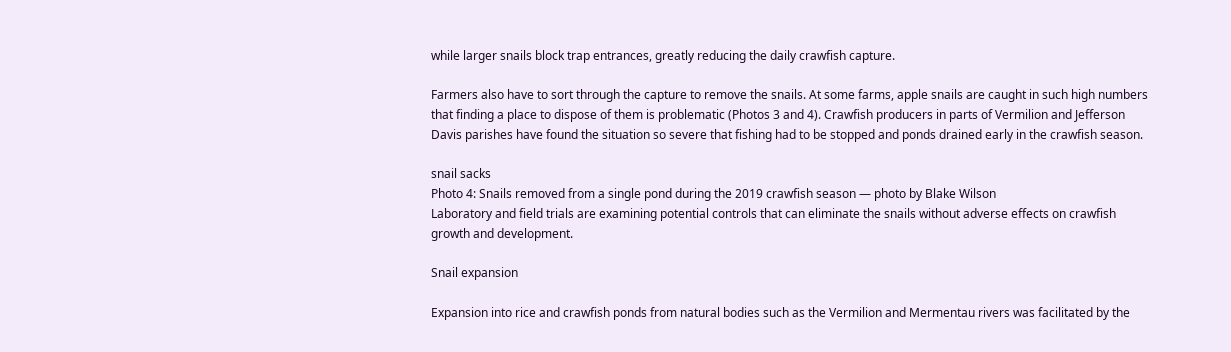while larger snails block trap entrances, greatly reducing the daily crawfish capture.

Farmers also have to sort through the capture to remove the snails. At some farms, apple snails are caught in such high numbers that finding a place to dispose of them is problematic (Photos 3 and 4). Crawfish producers in parts of Vermilion and Jefferson Davis parishes have found the situation so severe that fishing had to be stopped and ponds drained early in the crawfish season.

snail sacks
Photo 4: Snails removed from a single pond during the 2019 crawfish season — photo by Blake Wilson
Laboratory and field trials are examining potential controls that can eliminate the snails without adverse effects on crawfish growth and development.

Snail expansion

Expansion into rice and crawfish ponds from natural bodies such as the Vermilion and Mermentau rivers was facilitated by the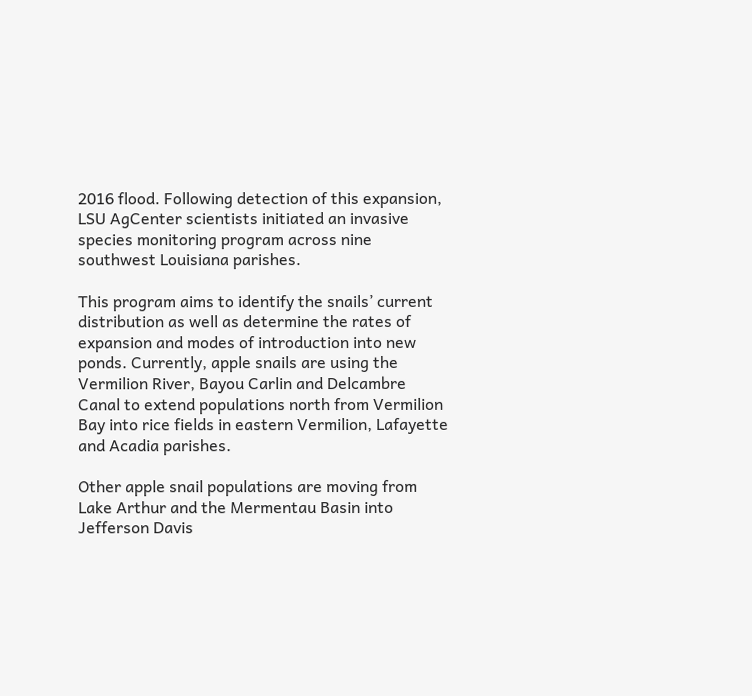2016 flood. Following detection of this expansion, LSU AgCenter scientists initiated an invasive species monitoring program across nine southwest Louisiana parishes.

This program aims to identify the snails’ current distribution as well as determine the rates of expansion and modes of introduction into new ponds. Currently, apple snails are using the Vermilion River, Bayou Carlin and Delcambre Canal to extend populations north from Vermilion Bay into rice fields in eastern Vermilion, Lafayette and Acadia parishes.

Other apple snail populations are moving from Lake Arthur and the Mermentau Basin into Jefferson Davis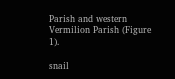Parish and western Vermilion Parish (Figure 1).

snail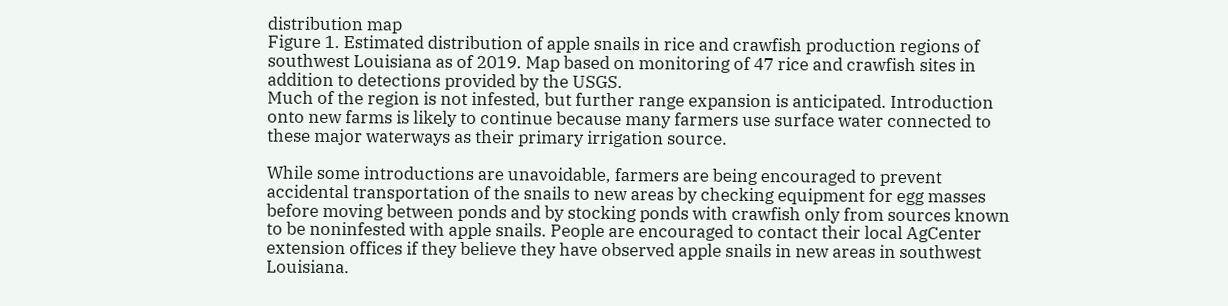distribution map
Figure 1. Estimated distribution of apple snails in rice and crawfish production regions of southwest Louisiana as of 2019. Map based on monitoring of 47 rice and crawfish sites in addition to detections provided by the USGS.
Much of the region is not infested, but further range expansion is anticipated. Introduction onto new farms is likely to continue because many farmers use surface water connected to these major waterways as their primary irrigation source.

While some introductions are unavoidable, farmers are being encouraged to prevent accidental transportation of the snails to new areas by checking equipment for egg masses before moving between ponds and by stocking ponds with crawfish only from sources known to be noninfested with apple snails. People are encouraged to contact their local AgCenter extension offices if they believe they have observed apple snails in new areas in southwest Louisiana.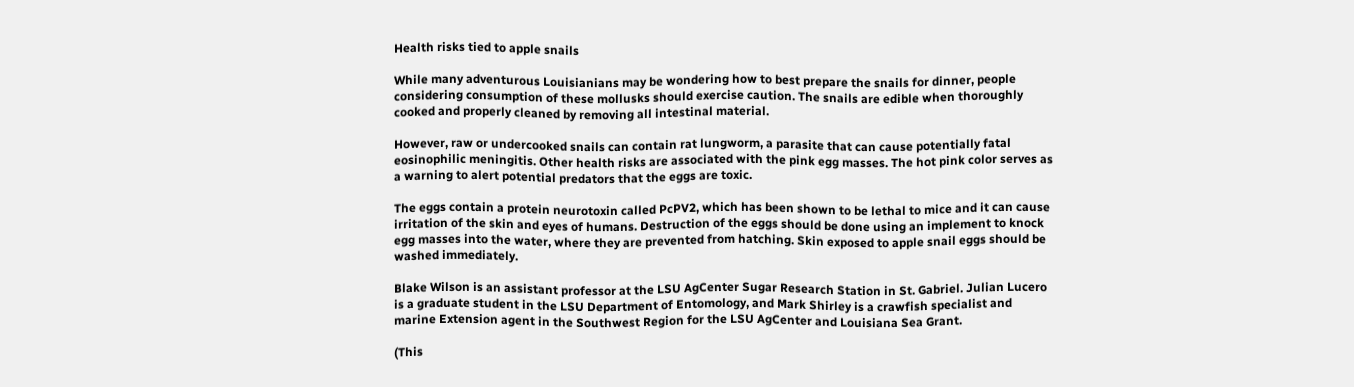Health risks tied to apple snails

While many adventurous Louisianians may be wondering how to best prepare the snails for dinner, people considering consumption of these mollusks should exercise caution. The snails are edible when thoroughly cooked and properly cleaned by removing all intestinal material.

However, raw or undercooked snails can contain rat lungworm, a parasite that can cause potentially fatal eosinophilic meningitis. Other health risks are associated with the pink egg masses. The hot pink color serves as a warning to alert potential predators that the eggs are toxic.

The eggs contain a protein neurotoxin called PcPV2, which has been shown to be lethal to mice and it can cause irritation of the skin and eyes of humans. Destruction of the eggs should be done using an implement to knock egg masses into the water, where they are prevented from hatching. Skin exposed to apple snail eggs should be washed immediately.

Blake Wilson is an assistant professor at the LSU AgCenter Sugar Research Station in St. Gabriel. Julian Lucero is a graduate student in the LSU Department of Entomology, and Mark Shirley is a crawfish specialist and marine Extension agent in the Southwest Region for the LSU AgCenter and Louisiana Sea Grant.

(This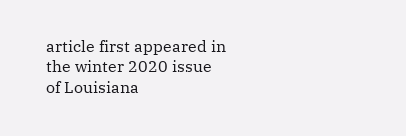article first appeared in the winter 2020 issue of Louisiana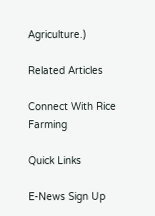Agriculture.)

Related Articles

Connect With Rice Farming

Quick Links

E-News Sign Up